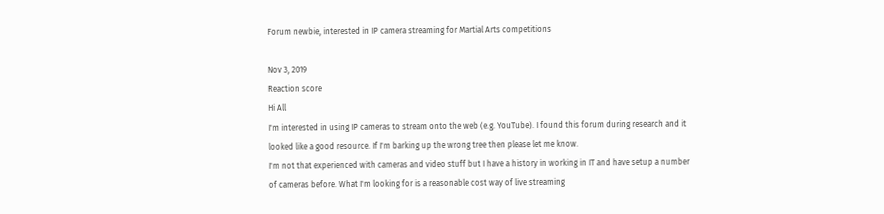Forum newbie, interested in IP camera streaming for Martial Arts competitions

Nov 3, 2019
Reaction score
Hi All
I'm interested in using IP cameras to stream onto the web (e.g. YouTube). I found this forum during research and it looked like a good resource. If I'm barking up the wrong tree then please let me know.
I'm not that experienced with cameras and video stuff but I have a history in working in IT and have setup a number of cameras before. What I'm looking for is a reasonable cost way of live streaming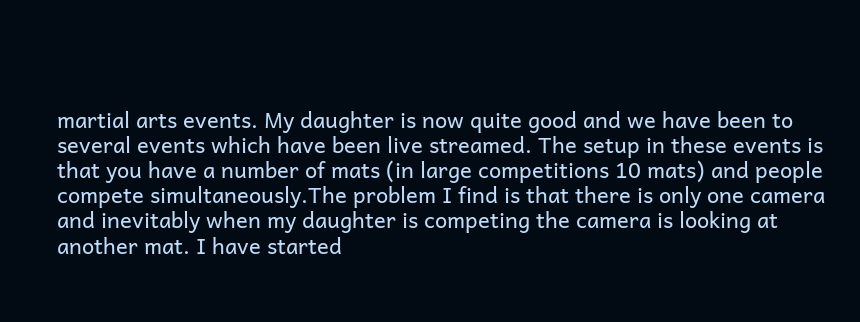martial arts events. My daughter is now quite good and we have been to several events which have been live streamed. The setup in these events is that you have a number of mats (in large competitions 10 mats) and people compete simultaneously.The problem I find is that there is only one camera and inevitably when my daughter is competing the camera is looking at another mat. I have started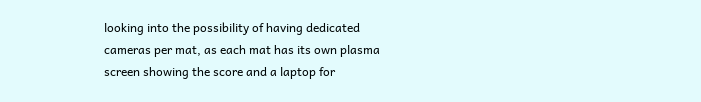looking into the possibility of having dedicated cameras per mat, as each mat has its own plasma screen showing the score and a laptop for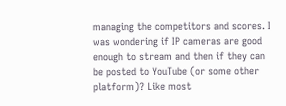managing the competitors and scores. I was wondering if IP cameras are good enough to stream and then if they can be posted to YouTube (or some other platform)? Like most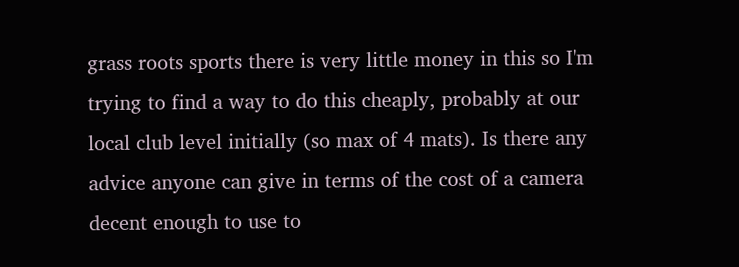grass roots sports there is very little money in this so I'm trying to find a way to do this cheaply, probably at our local club level initially (so max of 4 mats). Is there any advice anyone can give in terms of the cost of a camera decent enough to use to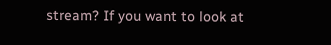stream? If you want to look at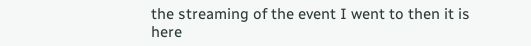the streaming of the event I went to then it is here